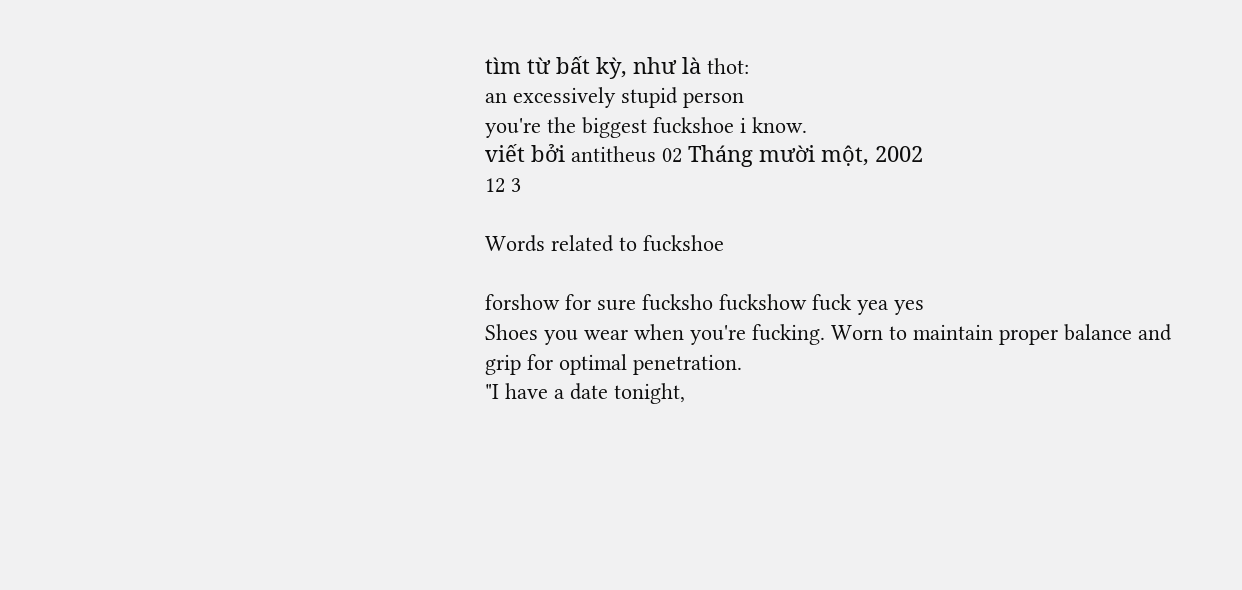tìm từ bất kỳ, như là thot:
an excessively stupid person
you're the biggest fuckshoe i know.
viết bởi antitheus 02 Tháng mười một, 2002
12 3

Words related to fuckshoe

forshow for sure fucksho fuckshow fuck yea yes
Shoes you wear when you're fucking. Worn to maintain proper balance and grip for optimal penetration.
"I have a date tonight,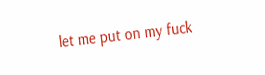let me put on my fuck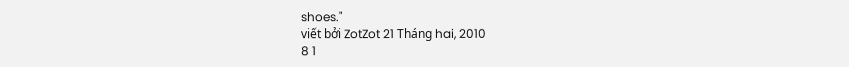shoes."
viết bởi ZotZot 21 Tháng hai, 2010
8 1